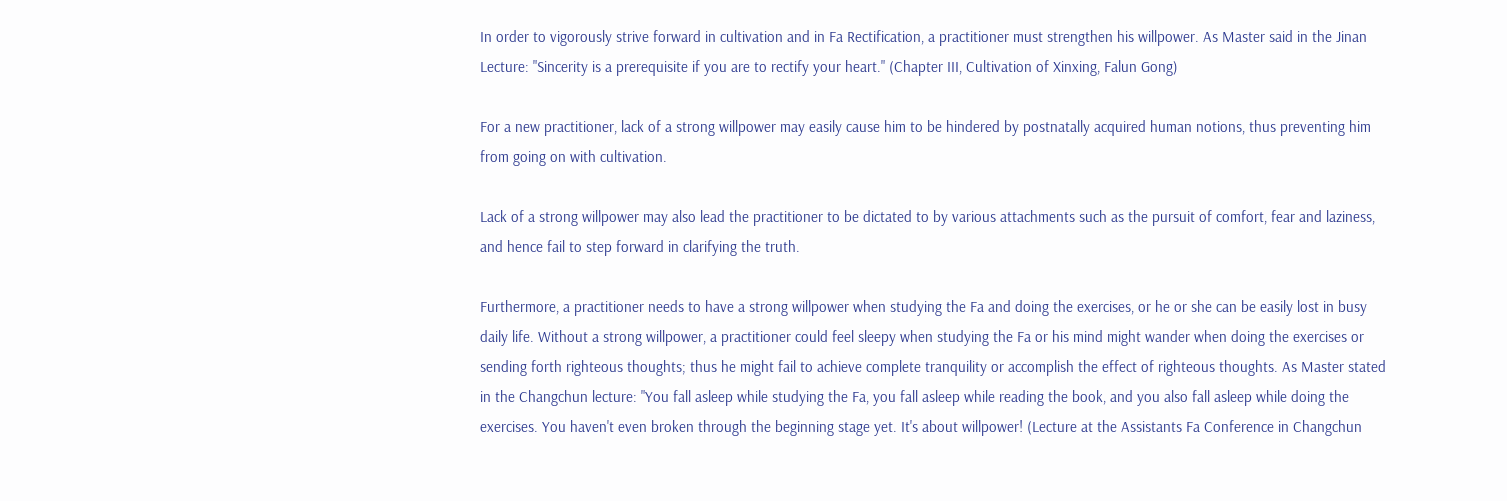In order to vigorously strive forward in cultivation and in Fa Rectification, a practitioner must strengthen his willpower. As Master said in the Jinan Lecture: "Sincerity is a prerequisite if you are to rectify your heart." (Chapter III, Cultivation of Xinxing, Falun Gong)

For a new practitioner, lack of a strong willpower may easily cause him to be hindered by postnatally acquired human notions, thus preventing him from going on with cultivation.

Lack of a strong willpower may also lead the practitioner to be dictated to by various attachments such as the pursuit of comfort, fear and laziness, and hence fail to step forward in clarifying the truth.

Furthermore, a practitioner needs to have a strong willpower when studying the Fa and doing the exercises, or he or she can be easily lost in busy daily life. Without a strong willpower, a practitioner could feel sleepy when studying the Fa or his mind might wander when doing the exercises or sending forth righteous thoughts; thus he might fail to achieve complete tranquility or accomplish the effect of righteous thoughts. As Master stated in the Changchun lecture: "You fall asleep while studying the Fa, you fall asleep while reading the book, and you also fall asleep while doing the exercises. You haven't even broken through the beginning stage yet. It's about willpower! (Lecture at the Assistants Fa Conference in Changchun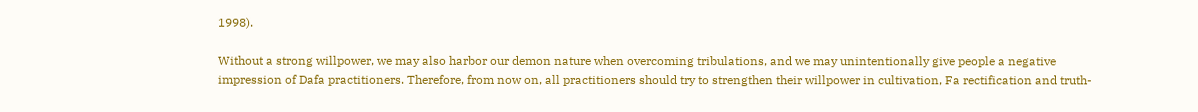1998).

Without a strong willpower, we may also harbor our demon nature when overcoming tribulations, and we may unintentionally give people a negative impression of Dafa practitioners. Therefore, from now on, all practitioners should try to strengthen their willpower in cultivation, Fa rectification and truth-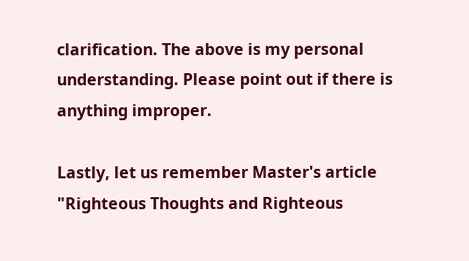clarification. The above is my personal understanding. Please point out if there is anything improper.

Lastly, let us remember Master's article "Righteous Thoughts and Righteous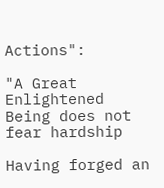Actions":

"A Great Enlightened Being does not fear hardship

Having forged an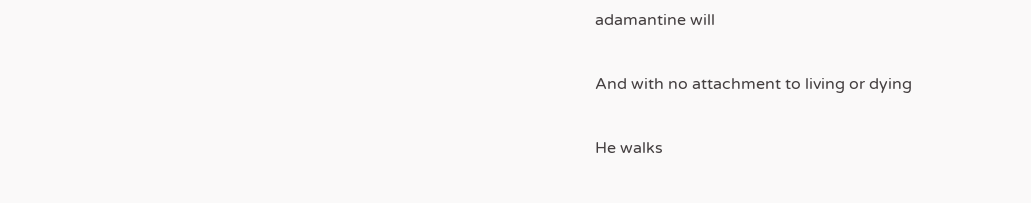adamantine will

And with no attachment to living or dying

He walks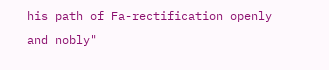his path of Fa-rectification openly and nobly"